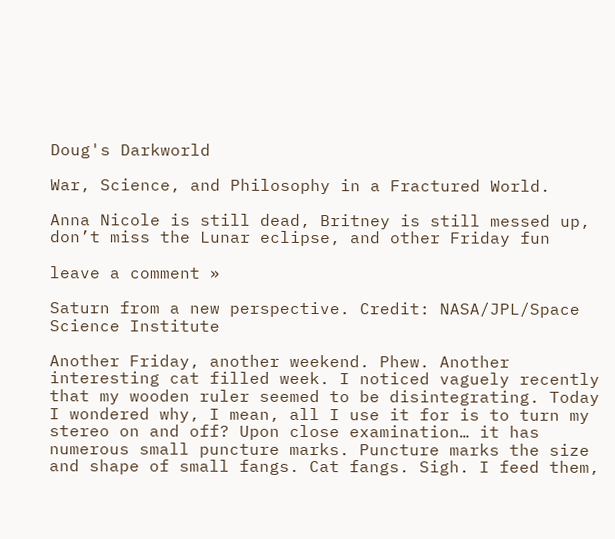Doug's Darkworld

War, Science, and Philosophy in a Fractured World.

Anna Nicole is still dead, Britney is still messed up, don’t miss the Lunar eclipse, and other Friday fun

leave a comment »

Saturn from a new perspective. Credit: NASA/JPL/Space Science Institute

Another Friday, another weekend. Phew. Another interesting cat filled week. I noticed vaguely recently that my wooden ruler seemed to be disintegrating. Today I wondered why, I mean, all I use it for is to turn my stereo on and off? Upon close examination… it has numerous small puncture marks. Puncture marks the size and shape of small fangs. Cat fangs. Sigh. I feed them,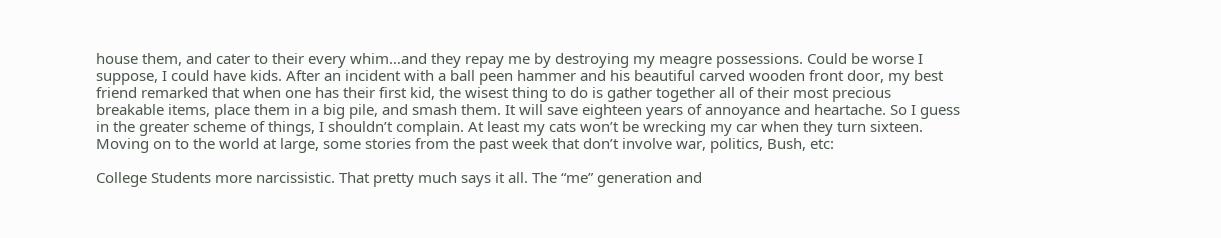house them, and cater to their every whim…and they repay me by destroying my meagre possessions. Could be worse I suppose, I could have kids. After an incident with a ball peen hammer and his beautiful carved wooden front door, my best friend remarked that when one has their first kid, the wisest thing to do is gather together all of their most precious breakable items, place them in a big pile, and smash them. It will save eighteen years of annoyance and heartache. So I guess in the greater scheme of things, I shouldn’t complain. At least my cats won’t be wrecking my car when they turn sixteen. Moving on to the world at large, some stories from the past week that don’t involve war, politics, Bush, etc:

College Students more narcissistic. That pretty much says it all. The “me” generation and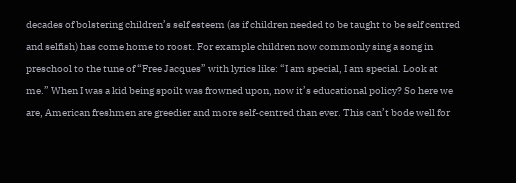decades of bolstering children’s self esteem (as if children needed to be taught to be self centred and selfish) has come home to roost. For example children now commonly sing a song in preschool to the tune of “Free Jacques” with lyrics like: “I am special, I am special. Look at me.” When I was a kid being spoilt was frowned upon, now it’s educational policy? So here we are, American freshmen are greedier and more self-centred than ever. This can’t bode well for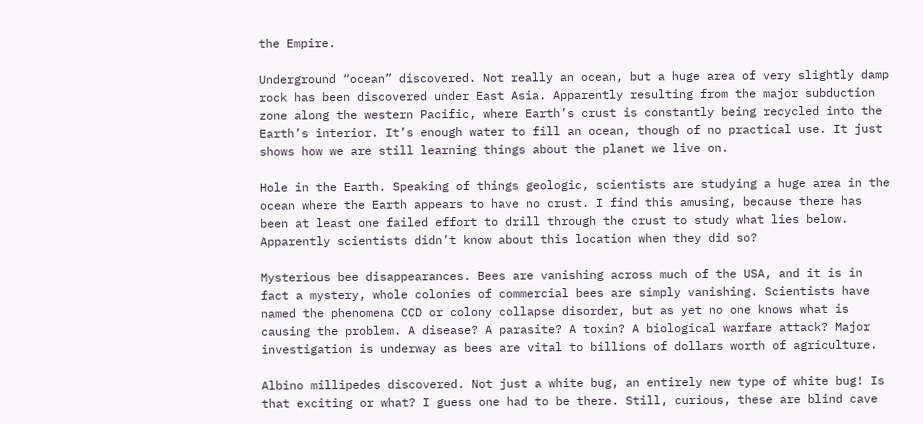the Empire.

Underground “ocean” discovered. Not really an ocean, but a huge area of very slightly damp rock has been discovered under East Asia. Apparently resulting from the major subduction zone along the western Pacific, where Earth’s crust is constantly being recycled into the Earth’s interior. It’s enough water to fill an ocean, though of no practical use. It just shows how we are still learning things about the planet we live on.

Hole in the Earth. Speaking of things geologic, scientists are studying a huge area in the ocean where the Earth appears to have no crust. I find this amusing, because there has been at least one failed effort to drill through the crust to study what lies below. Apparently scientists didn’t know about this location when they did so?

Mysterious bee disappearances. Bees are vanishing across much of the USA, and it is in fact a mystery, whole colonies of commercial bees are simply vanishing. Scientists have named the phenomena CCD or colony collapse disorder, but as yet no one knows what is causing the problem. A disease? A parasite? A toxin? A biological warfare attack? Major investigation is underway as bees are vital to billions of dollars worth of agriculture.

Albino millipedes discovered. Not just a white bug, an entirely new type of white bug! Is that exciting or what? I guess one had to be there. Still, curious, these are blind cave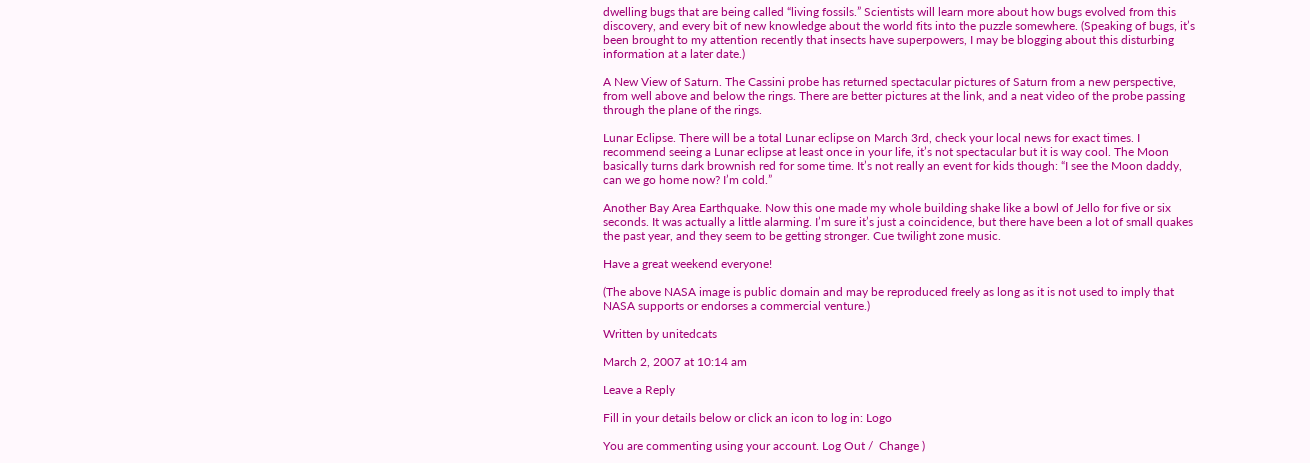dwelling bugs that are being called “living fossils.” Scientists will learn more about how bugs evolved from this discovery, and every bit of new knowledge about the world fits into the puzzle somewhere. (Speaking of bugs, it’s been brought to my attention recently that insects have superpowers, I may be blogging about this disturbing information at a later date.)

A New View of Saturn. The Cassini probe has returned spectacular pictures of Saturn from a new perspective, from well above and below the rings. There are better pictures at the link, and a neat video of the probe passing through the plane of the rings.

Lunar Eclipse. There will be a total Lunar eclipse on March 3rd, check your local news for exact times. I recommend seeing a Lunar eclipse at least once in your life, it’s not spectacular but it is way cool. The Moon basically turns dark brownish red for some time. It’s not really an event for kids though: “I see the Moon daddy, can we go home now? I’m cold.”

Another Bay Area Earthquake. Now this one made my whole building shake like a bowl of Jello for five or six seconds. It was actually a little alarming. I’m sure it’s just a coincidence, but there have been a lot of small quakes the past year, and they seem to be getting stronger. Cue twilight zone music.

Have a great weekend everyone!

(The above NASA image is public domain and may be reproduced freely as long as it is not used to imply that NASA supports or endorses a commercial venture.)

Written by unitedcats

March 2, 2007 at 10:14 am

Leave a Reply

Fill in your details below or click an icon to log in: Logo

You are commenting using your account. Log Out /  Change )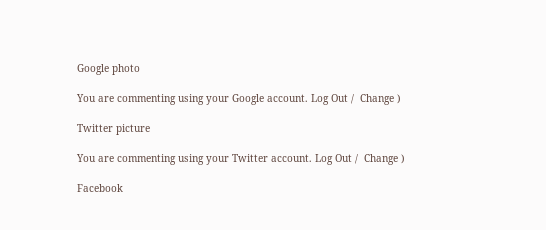Google photo

You are commenting using your Google account. Log Out /  Change )

Twitter picture

You are commenting using your Twitter account. Log Out /  Change )

Facebook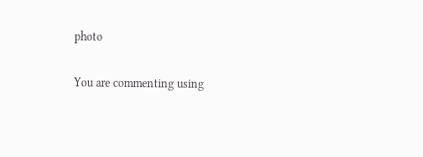photo

You are commenting using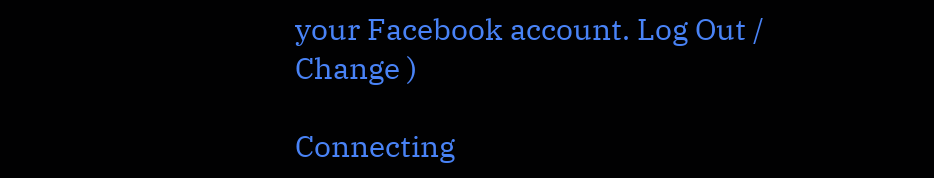your Facebook account. Log Out /  Change )

Connecting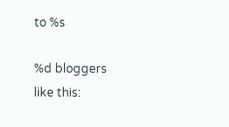to %s

%d bloggers like this: